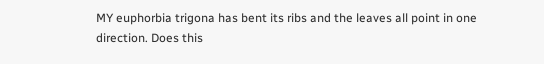MY euphorbia trigona has bent its ribs and the leaves all point in one direction. Does this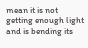mean it is not getting enough light and is bending its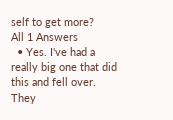self to get more?
All 1 Answers
  • Yes. I've had a really big one that did this and fell over. They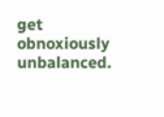get obnoxiously unbalanced.